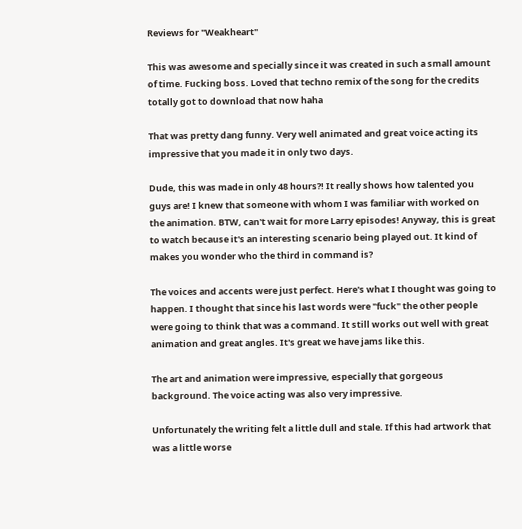Reviews for "Weakheart"

This was awesome and specially since it was created in such a small amount of time. Fucking boss. Loved that techno remix of the song for the credits totally got to download that now haha

That was pretty dang funny. Very well animated and great voice acting its impressive that you made it in only two days.

Dude, this was made in only 48 hours?! It really shows how talented you guys are! I knew that someone with whom I was familiar with worked on the animation. BTW, can't wait for more Larry episodes! Anyway, this is great to watch because it's an interesting scenario being played out. It kind of makes you wonder who the third in command is?

The voices and accents were just perfect. Here's what I thought was going to happen. I thought that since his last words were "fuck" the other people were going to think that was a command. It still works out well with great animation and great angles. It's great we have jams like this.

The art and animation were impressive, especially that gorgeous background. The voice acting was also very impressive.

Unfortunately the writing felt a little dull and stale. If this had artwork that was a little worse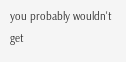you probably wouldn't get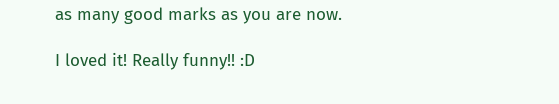as many good marks as you are now.

I loved it! Really funny!! :D